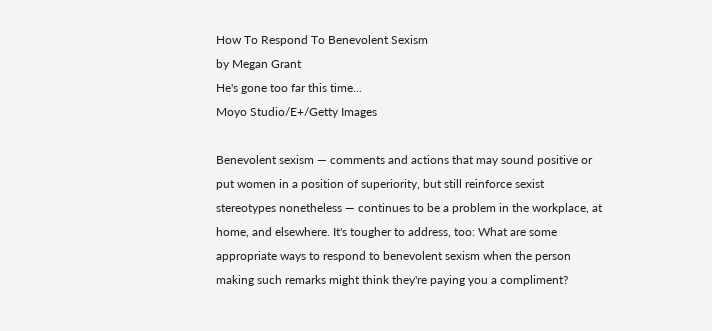How To Respond To Benevolent Sexism
by Megan Grant
He's gone too far this time...
Moyo Studio/E+/Getty Images

Benevolent sexism — comments and actions that may sound positive or put women in a position of superiority, but still reinforce sexist stereotypes nonetheless — continues to be a problem in the workplace, at home, and elsewhere. It's tougher to address, too: What are some appropriate ways to respond to benevolent sexism when the person making such remarks might think they're paying you a compliment?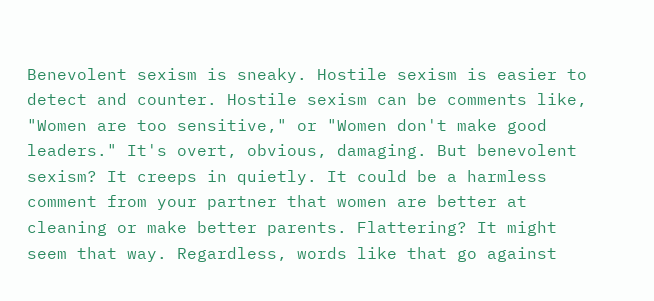Benevolent sexism is sneaky. Hostile sexism is easier to detect and counter. Hostile sexism can be comments like, "Women are too sensitive," or "Women don't make good leaders." It's overt, obvious, damaging. But benevolent sexism? It creeps in quietly. It could be a harmless comment from your partner that women are better at cleaning or make better parents. Flattering? It might seem that way. Regardless, words like that go against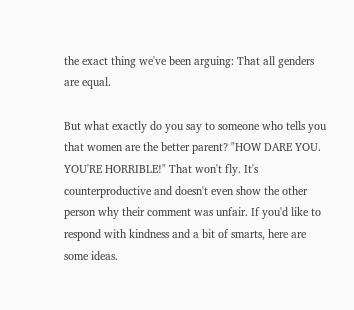the exact thing we've been arguing: That all genders are equal.

But what exactly do you say to someone who tells you that women are the better parent? "HOW DARE YOU. YOU'RE HORRIBLE!" That won't fly. It's counterproductive and doesn't even show the other person why their comment was unfair. If you'd like to respond with kindness and a bit of smarts, here are some ideas.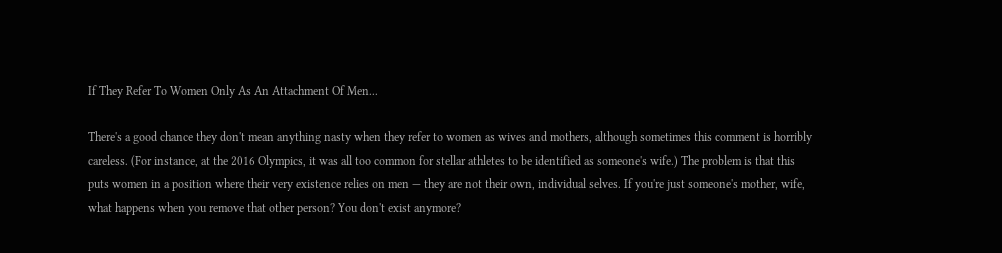If They Refer To Women Only As An Attachment Of Men...

There's a good chance they don't mean anything nasty when they refer to women as wives and mothers, although sometimes this comment is horribly careless. (For instance, at the 2016 Olympics, it was all too common for stellar athletes to be identified as someone's wife.) The problem is that this puts women in a position where their very existence relies on men — they are not their own, individual selves. If you're just someone's mother, wife, what happens when you remove that other person? You don't exist anymore?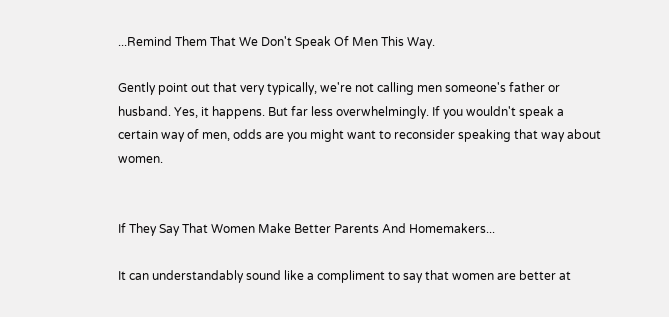...Remind Them That We Don't Speak Of Men This Way.

Gently point out that very typically, we're not calling men someone's father or husband. Yes, it happens. But far less overwhelmingly. If you wouldn't speak a certain way of men, odds are you might want to reconsider speaking that way about women.


If They Say That Women Make Better Parents And Homemakers...

It can understandably sound like a compliment to say that women are better at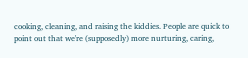cooking, cleaning, and raising the kiddies. People are quick to point out that we're (supposedly) more nurturing, caring,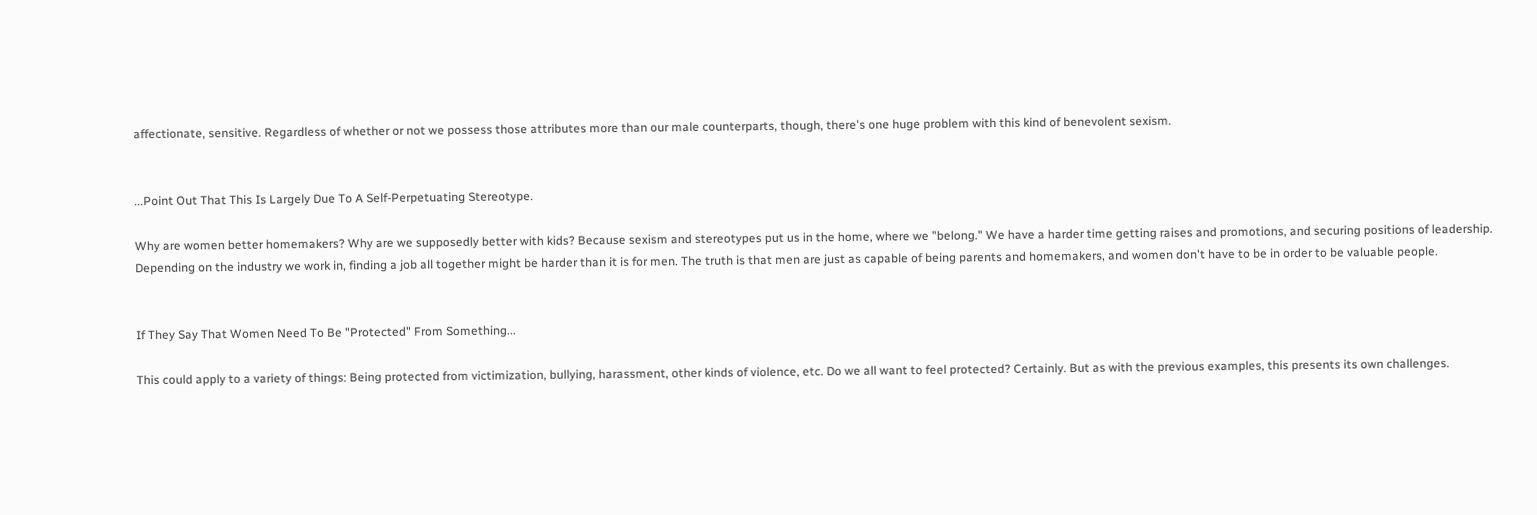affectionate, sensitive. Regardless of whether or not we possess those attributes more than our male counterparts, though, there's one huge problem with this kind of benevolent sexism.


...Point Out That This Is Largely Due To A Self-Perpetuating Stereotype.

Why are women better homemakers? Why are we supposedly better with kids? Because sexism and stereotypes put us in the home, where we "belong." We have a harder time getting raises and promotions, and securing positions of leadership. Depending on the industry we work in, finding a job all together might be harder than it is for men. The truth is that men are just as capable of being parents and homemakers, and women don't have to be in order to be valuable people.


If They Say That Women Need To Be "Protected" From Something...

This could apply to a variety of things: Being protected from victimization, bullying, harassment, other kinds of violence, etc. Do we all want to feel protected? Certainly. But as with the previous examples, this presents its own challenges.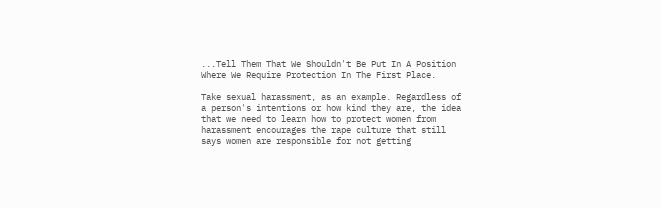...Tell Them That We Shouldn't Be Put In A Position Where We Require Protection In The First Place.

Take sexual harassment, as an example. Regardless of a person's intentions or how kind they are, the idea that we need to learn how to protect women from harassment encourages the rape culture that still says women are responsible for not getting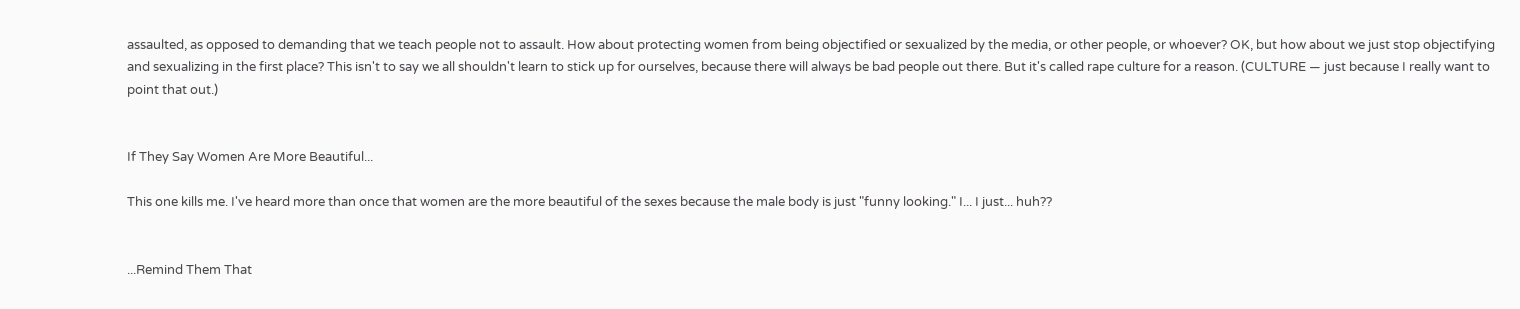assaulted, as opposed to demanding that we teach people not to assault. How about protecting women from being objectified or sexualized by the media, or other people, or whoever? OK, but how about we just stop objectifying and sexualizing in the first place? This isn't to say we all shouldn't learn to stick up for ourselves, because there will always be bad people out there. But it's called rape culture for a reason. (CULTURE — just because I really want to point that out.)


If They Say Women Are More Beautiful...

This one kills me. I've heard more than once that women are the more beautiful of the sexes because the male body is just "funny looking." I... I just... huh??


...Remind Them That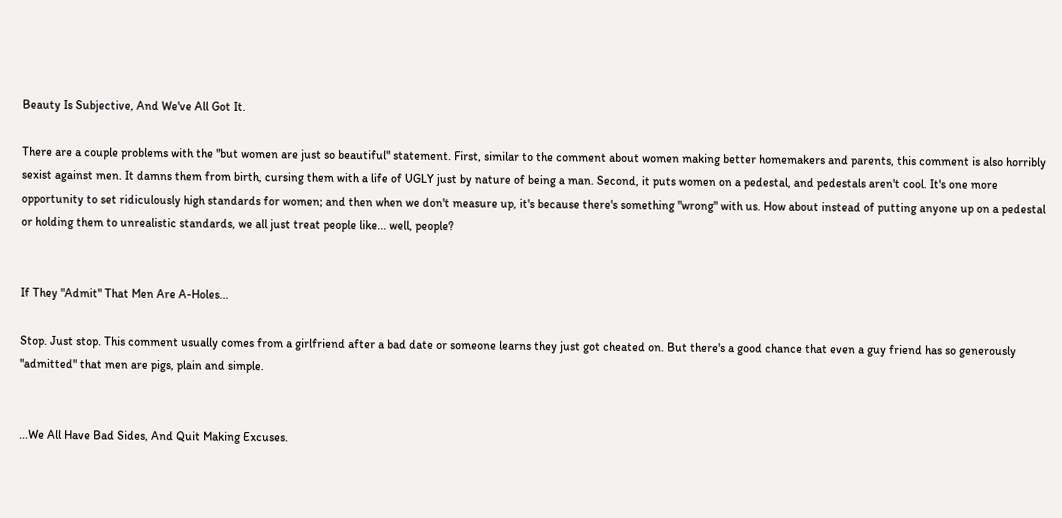Beauty Is Subjective, And We've All Got It.

There are a couple problems with the "but women are just so beautiful" statement. First, similar to the comment about women making better homemakers and parents, this comment is also horribly sexist against men. It damns them from birth, cursing them with a life of UGLY just by nature of being a man. Second, it puts women on a pedestal, and pedestals aren't cool. It's one more opportunity to set ridiculously high standards for women; and then when we don't measure up, it's because there's something "wrong" with us. How about instead of putting anyone up on a pedestal or holding them to unrealistic standards, we all just treat people like... well, people?


If They "Admit" That Men Are A-Holes...

Stop. Just stop. This comment usually comes from a girlfriend after a bad date or someone learns they just got cheated on. But there's a good chance that even a guy friend has so generously "admitted" that men are pigs, plain and simple.


...We All Have Bad Sides, And Quit Making Excuses.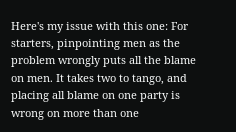Here's my issue with this one: For starters, pinpointing men as the problem wrongly puts all the blame on men. It takes two to tango, and placing all blame on one party is wrong on more than one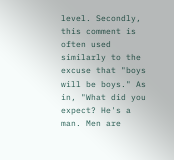level. Secondly, this comment is often used similarly to the excuse that "boys will be boys." As in, "What did you expect? He's a man. Men are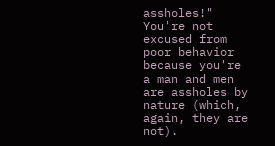assholes!" You're not excused from poor behavior because you're a man and men are assholes by nature (which, again, they are not).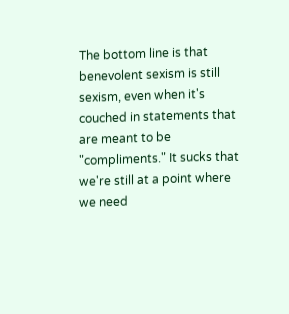The bottom line is that benevolent sexism is still sexism, even when it's couched in statements that are meant to be "compliments." It sucks that we're still at a point where we need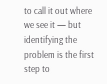to call it out where we see it — but identifying the problem is the first step to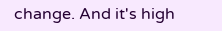change. And it's high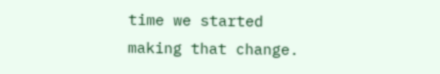time we started making that change.